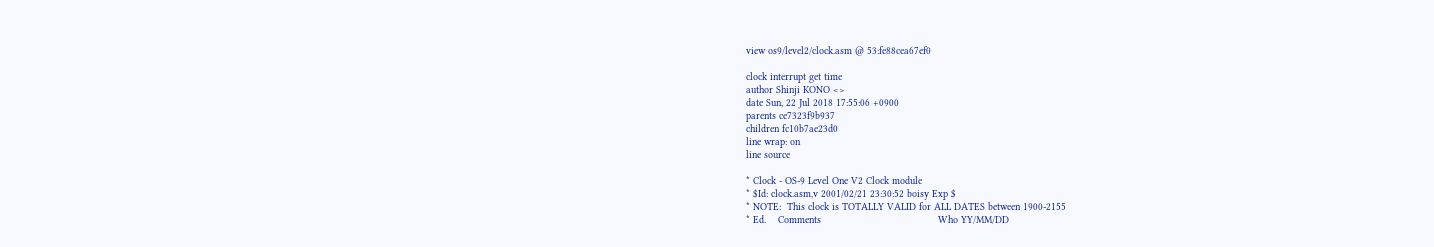view os9/level2/clock.asm @ 53:fe88cea67ef0

clock interrupt get time
author Shinji KONO <>
date Sun, 22 Jul 2018 17:55:06 +0900
parents ce7323f9b937
children fc10b7ae23d0
line wrap: on
line source

* Clock - OS-9 Level One V2 Clock module
* $Id: clock.asm,v 2001/02/21 23:30:52 boisy Exp $
* NOTE:  This clock is TOTALLY VALID for ALL DATES between 1900-2155
* Ed.    Comments                                       Who YY/MM/DD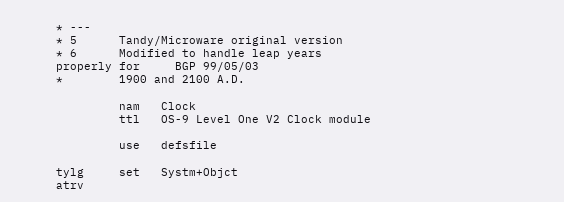* ---
* 5      Tandy/Microware original version
* 6      Modified to handle leap years properly for     BGP 99/05/03
*        1900 and 2100 A.D.

         nam   Clock
         ttl   OS-9 Level One V2 Clock module

         use   defsfile

tylg     set   Systm+Objct
atrv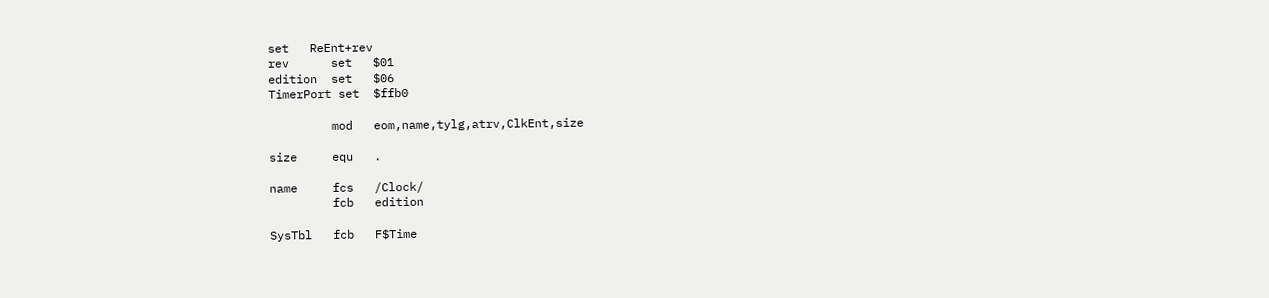set   ReEnt+rev
rev      set   $01
edition  set   $06
TimerPort set  $ffb0

         mod   eom,name,tylg,atrv,ClkEnt,size

size     equ   .

name     fcs   /Clock/
         fcb   edition

SysTbl   fcb   F$Time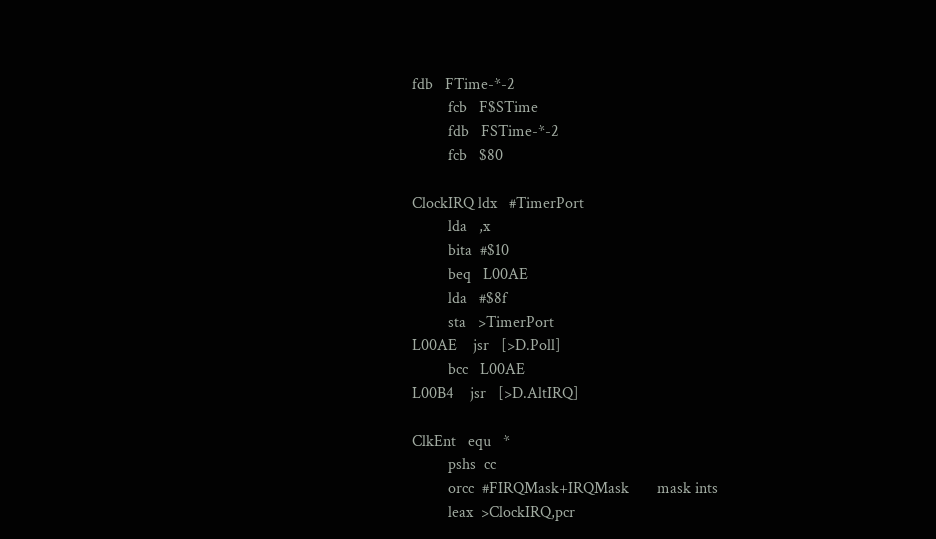fdb   FTime-*-2
         fcb   F$STime
         fdb   FSTime-*-2
         fcb   $80

ClockIRQ ldx   #TimerPort
         lda   ,x
         bita  #$10
         beq   L00AE
         lda   #$8f
         sta   >TimerPort
L00AE    jsr   [>D.Poll]
         bcc   L00AE
L00B4    jsr   [>D.AltIRQ]

ClkEnt   equ   *
         pshs  cc
         orcc  #FIRQMask+IRQMask       mask ints
         leax  >ClockIRQ,pcr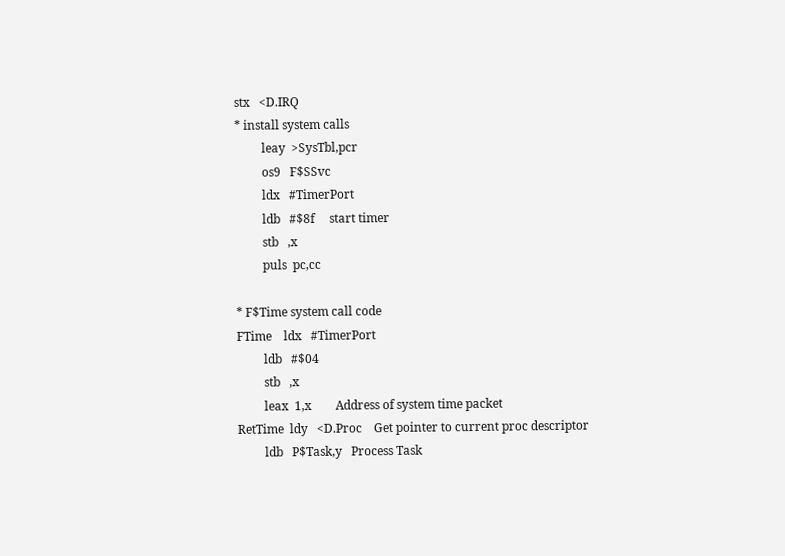stx   <D.IRQ
* install system calls
         leay  >SysTbl,pcr
         os9   F$SSvc
         ldx   #TimerPort
         ldb   #$8f     start timer
         stb   ,x
         puls  pc,cc

* F$Time system call code
FTime    ldx   #TimerPort
         ldb   #$04
         stb   ,x
         leax  1,x        Address of system time packet
RetTime  ldy   <D.Proc    Get pointer to current proc descriptor
         ldb   P$Task,y   Process Task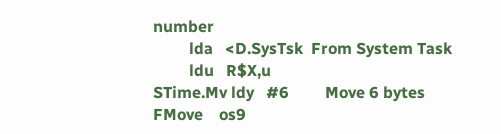number
         lda   <D.SysTsk  From System Task
         ldu   R$X,u
STime.Mv ldy   #6         Move 6 bytes
FMove    os9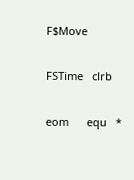F$Move

FSTime   clrb

eom      equ   *